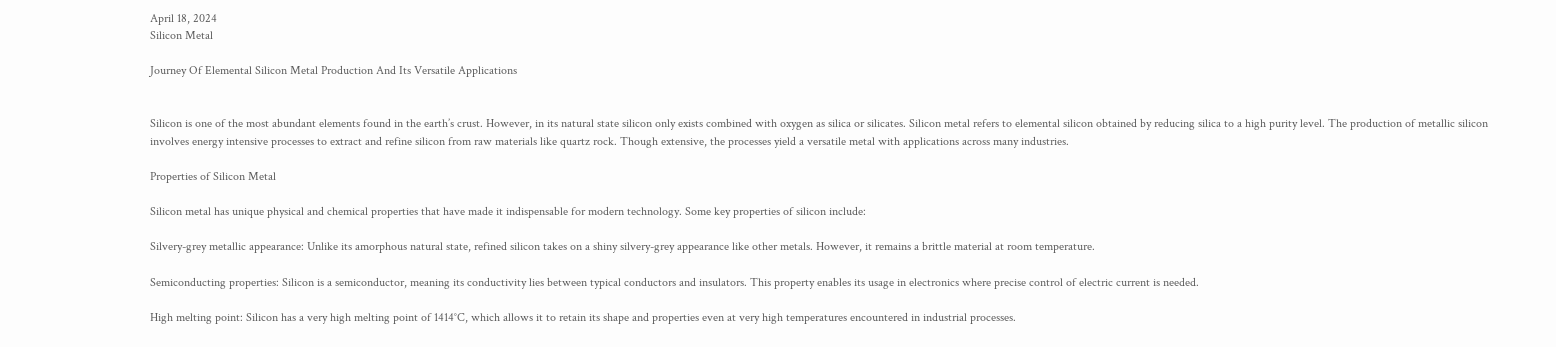April 18, 2024
Silicon Metal

Journey Of Elemental Silicon Metal Production And Its Versatile Applications


Silicon is one of the most abundant elements found in the earth’s crust. However, in its natural state silicon only exists combined with oxygen as silica or silicates. Silicon metal refers to elemental silicon obtained by reducing silica to a high purity level. The production of metallic silicon involves energy intensive processes to extract and refine silicon from raw materials like quartz rock. Though extensive, the processes yield a versatile metal with applications across many industries.

Properties of Silicon Metal

Silicon metal has unique physical and chemical properties that have made it indispensable for modern technology. Some key properties of silicon include:

Silvery-grey metallic appearance: Unlike its amorphous natural state, refined silicon takes on a shiny silvery-grey appearance like other metals. However, it remains a brittle material at room temperature.

Semiconducting properties: Silicon is a semiconductor, meaning its conductivity lies between typical conductors and insulators. This property enables its usage in electronics where precise control of electric current is needed.

High melting point: Silicon has a very high melting point of 1414°C, which allows it to retain its shape and properties even at very high temperatures encountered in industrial processes.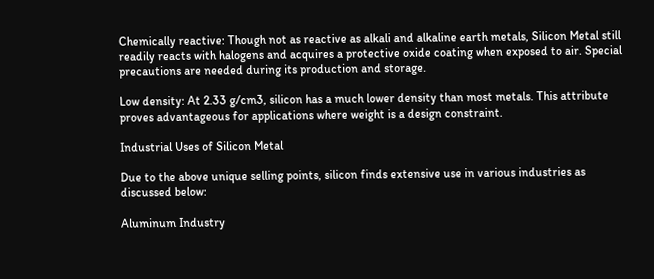Chemically reactive: Though not as reactive as alkali and alkaline earth metals, Silicon Metal still readily reacts with halogens and acquires a protective oxide coating when exposed to air. Special precautions are needed during its production and storage.

Low density: At 2.33 g/cm3, silicon has a much lower density than most metals. This attribute proves advantageous for applications where weight is a design constraint.

Industrial Uses of Silicon Metal

Due to the above unique selling points, silicon finds extensive use in various industries as discussed below:

Aluminum Industry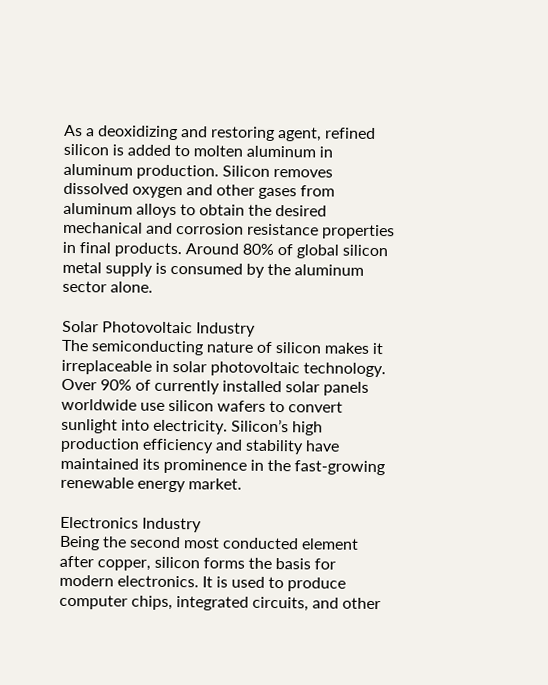As a deoxidizing and restoring agent, refined silicon is added to molten aluminum in aluminum production. Silicon removes dissolved oxygen and other gases from aluminum alloys to obtain the desired mechanical and corrosion resistance properties in final products. Around 80% of global silicon metal supply is consumed by the aluminum sector alone.

Solar Photovoltaic Industry
The semiconducting nature of silicon makes it irreplaceable in solar photovoltaic technology. Over 90% of currently installed solar panels worldwide use silicon wafers to convert sunlight into electricity. Silicon’s high production efficiency and stability have maintained its prominence in the fast-growing renewable energy market.

Electronics Industry
Being the second most conducted element after copper, silicon forms the basis for modern electronics. It is used to produce computer chips, integrated circuits, and other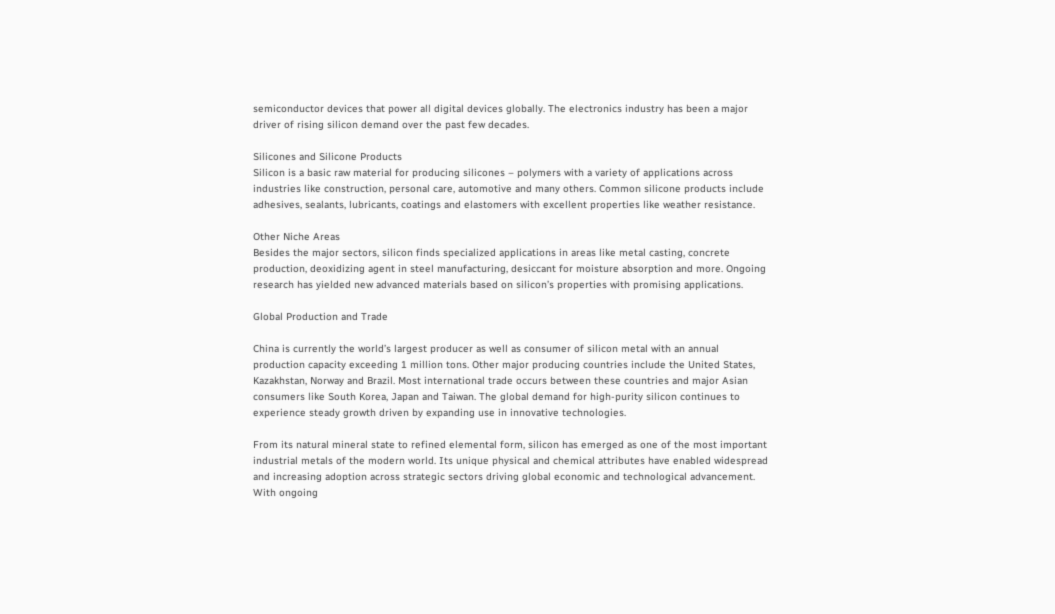semiconductor devices that power all digital devices globally. The electronics industry has been a major driver of rising silicon demand over the past few decades.

Silicones and Silicone Products
Silicon is a basic raw material for producing silicones – polymers with a variety of applications across industries like construction, personal care, automotive and many others. Common silicone products include adhesives, sealants, lubricants, coatings and elastomers with excellent properties like weather resistance.

Other Niche Areas
Besides the major sectors, silicon finds specialized applications in areas like metal casting, concrete production, deoxidizing agent in steel manufacturing, desiccant for moisture absorption and more. Ongoing research has yielded new advanced materials based on silicon’s properties with promising applications.

Global Production and Trade

China is currently the world’s largest producer as well as consumer of silicon metal with an annual production capacity exceeding 1 million tons. Other major producing countries include the United States, Kazakhstan, Norway and Brazil. Most international trade occurs between these countries and major Asian consumers like South Korea, Japan and Taiwan. The global demand for high-purity silicon continues to experience steady growth driven by expanding use in innovative technologies.

From its natural mineral state to refined elemental form, silicon has emerged as one of the most important industrial metals of the modern world. Its unique physical and chemical attributes have enabled widespread and increasing adoption across strategic sectors driving global economic and technological advancement. With ongoing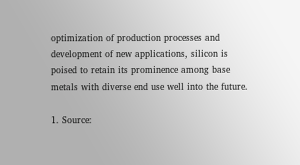optimization of production processes and development of new applications, silicon is poised to retain its prominence among base metals with diverse end use well into the future.

1. Source: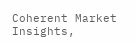Coherent Market Insights,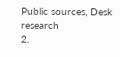Public sources, Desk research
2.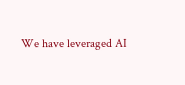We have leveraged AI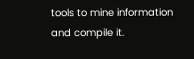tools to mine information and compile it.